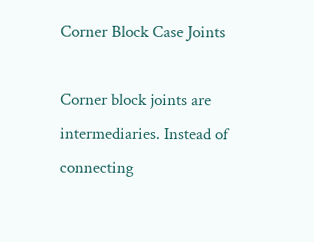Corner Block Case Joints

Corner block joints are intermediaries. Instead of connecting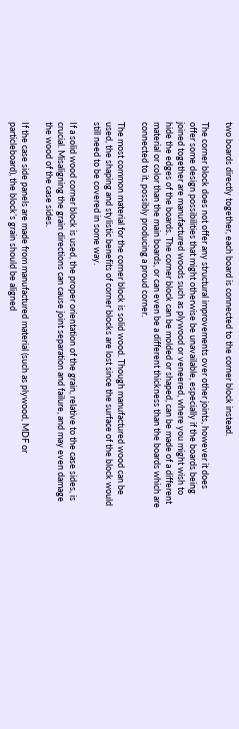two boards directly together, each board is connected to the corner block instead.

The corner block does not offer any structural improvements over other joints, however it does offer some design possibilities that might otherwise be unavailable, especially if the boards being joined together are manufactured woods such as plywood or veneered, where you might wish to hide the edges of the boards. The corner block can be molded or shaped, can be made of a different material or color than the main boards, or can even be a different thickness than the boards which are connected to it, possibly producing a proud corner.

The most common material for the corner block is solid wood. Though manufactured wood can be used, the shaping and stylistic benefits of corner blocks are lost since the surface of the block would still need to be covered in some way.

If a solid wood corner block is used, the proper orientation of the grain, relative to the case sides, is crucial. Misaligning the grain directions can cause joint separation and failure, and may even damage the wood of the case sides.

If the case side panels are made from manufactured material (such as plywood, MDF or particleboard), the block’s grain should be aligned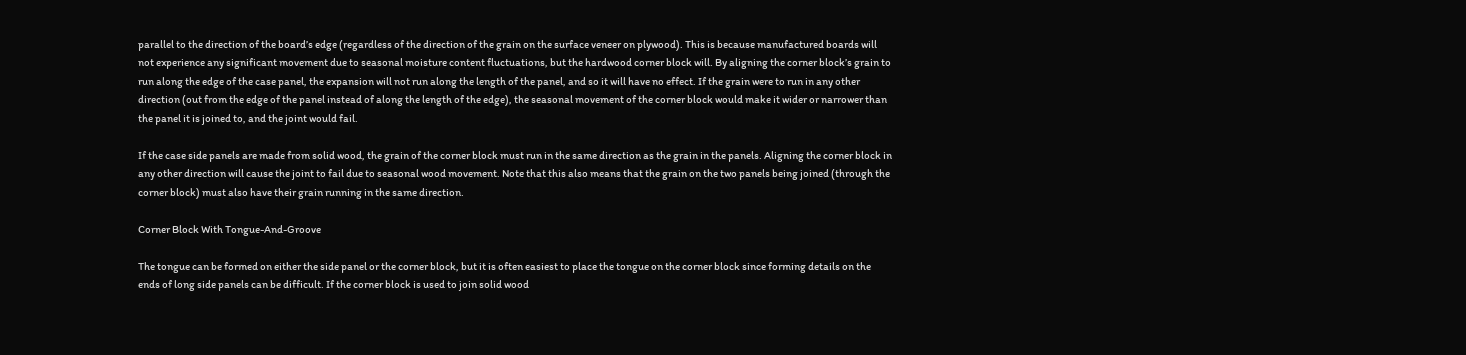parallel to the direction of the board’s edge (regardless of the direction of the grain on the surface veneer on plywood). This is because manufactured boards will not experience any significant movement due to seasonal moisture content fluctuations, but the hardwood corner block will. By aligning the corner block’s grain to run along the edge of the case panel, the expansion will not run along the length of the panel, and so it will have no effect. If the grain were to run in any other direction (out from the edge of the panel instead of along the length of the edge), the seasonal movement of the corner block would make it wider or narrower than the panel it is joined to, and the joint would fail.

If the case side panels are made from solid wood, the grain of the corner block must run in the same direction as the grain in the panels. Aligning the corner block in any other direction will cause the joint to fail due to seasonal wood movement. Note that this also means that the grain on the two panels being joined (through the corner block) must also have their grain running in the same direction.

Corner Block With Tongue-And-Groove

The tongue can be formed on either the side panel or the corner block, but it is often easiest to place the tongue on the corner block since forming details on the ends of long side panels can be difficult. If the corner block is used to join solid wood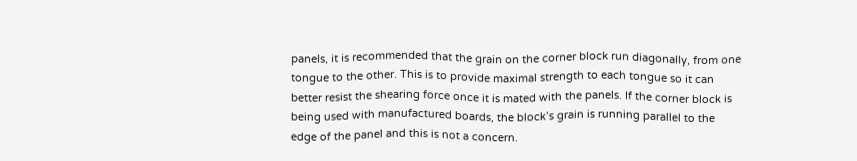panels, it is recommended that the grain on the corner block run diagonally, from one tongue to the other. This is to provide maximal strength to each tongue so it can better resist the shearing force once it is mated with the panels. If the corner block is being used with manufactured boards, the block’s grain is running parallel to the edge of the panel and this is not a concern.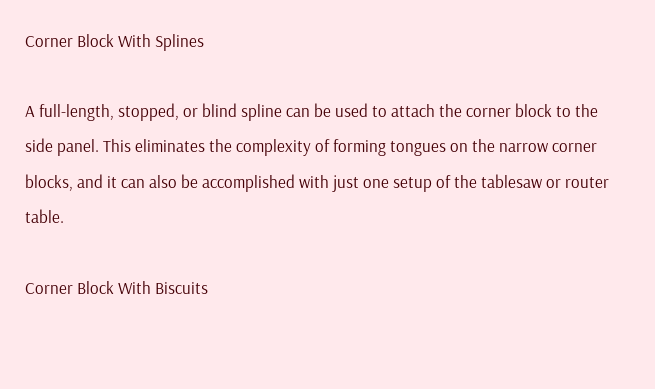Corner Block With Splines

A full-length, stopped, or blind spline can be used to attach the corner block to the side panel. This eliminates the complexity of forming tongues on the narrow corner blocks, and it can also be accomplished with just one setup of the tablesaw or router table.

Corner Block With Biscuits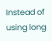Instead of using long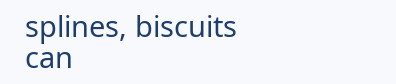splines, biscuits can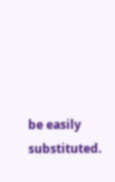be easily substituted.